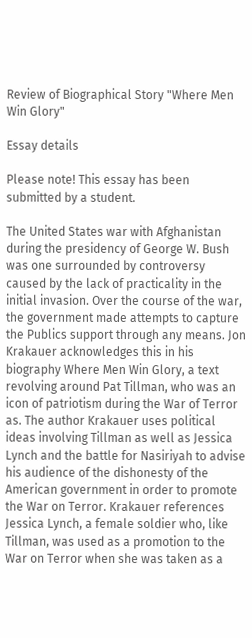Review of Biographical Story "Where Men Win Glory"

Essay details

Please note! This essay has been submitted by a student.

The United States war with Afghanistan during the presidency of George W. Bush was one surrounded by controversy caused by the lack of practicality in the initial invasion. Over the course of the war, the government made attempts to capture the Publics support through any means. Jon Krakauer acknowledges this in his biography Where Men Win Glory, a text revolving around Pat Tillman, who was an icon of patriotism during the War of Terror as. The author Krakauer uses political ideas involving Tillman as well as Jessica Lynch and the battle for Nasiriyah to advise his audience of the dishonesty of the American government in order to promote the War on Terror. Krakauer references Jessica Lynch, a female soldier who, like Tillman, was used as a promotion to the War on Terror when she was taken as a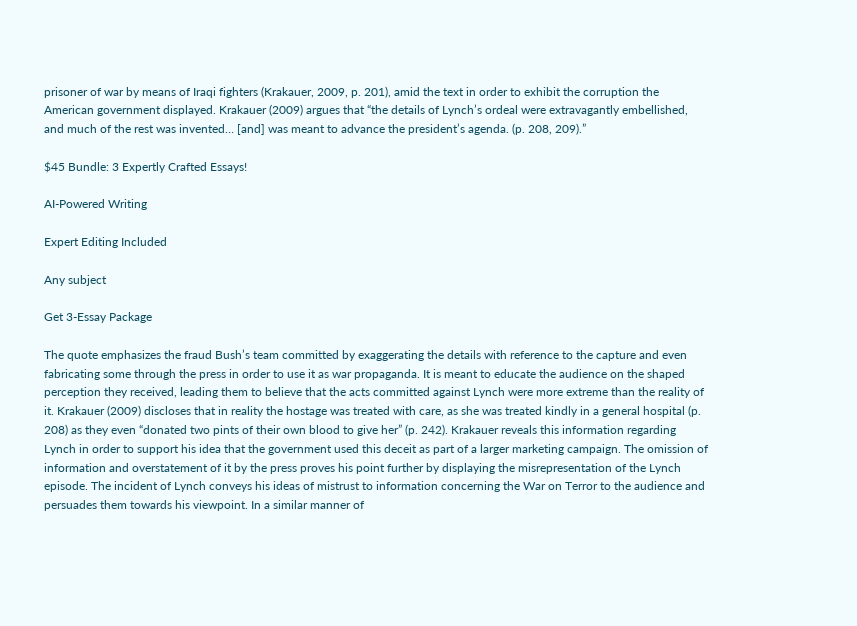prisoner of war by means of Iraqi fighters (Krakauer, 2009, p. 201), amid the text in order to exhibit the corruption the American government displayed. Krakauer (2009) argues that “the details of Lynch’s ordeal were extravagantly embellished, and much of the rest was invented… [and] was meant to advance the president’s agenda. (p. 208, 209).”

$45 Bundle: 3 Expertly Crafted Essays!

AI-Powered Writing

Expert Editing Included

Any subject

Get 3-Essay Package

The quote emphasizes the fraud Bush’s team committed by exaggerating the details with reference to the capture and even fabricating some through the press in order to use it as war propaganda. It is meant to educate the audience on the shaped perception they received, leading them to believe that the acts committed against Lynch were more extreme than the reality of it. Krakauer (2009) discloses that in reality the hostage was treated with care, as she was treated kindly in a general hospital (p. 208) as they even “donated two pints of their own blood to give her” (p. 242). Krakauer reveals this information regarding Lynch in order to support his idea that the government used this deceit as part of a larger marketing campaign. The omission of information and overstatement of it by the press proves his point further by displaying the misrepresentation of the Lynch episode. The incident of Lynch conveys his ideas of mistrust to information concerning the War on Terror to the audience and persuades them towards his viewpoint. In a similar manner of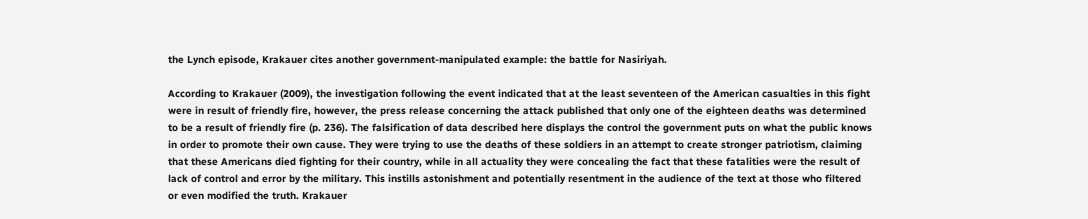the Lynch episode, Krakauer cites another government-manipulated example: the battle for Nasiriyah.

According to Krakauer (2009), the investigation following the event indicated that at the least seventeen of the American casualties in this fight were in result of friendly fire, however, the press release concerning the attack published that only one of the eighteen deaths was determined to be a result of friendly fire (p. 236). The falsification of data described here displays the control the government puts on what the public knows in order to promote their own cause. They were trying to use the deaths of these soldiers in an attempt to create stronger patriotism, claiming that these Americans died fighting for their country, while in all actuality they were concealing the fact that these fatalities were the result of lack of control and error by the military. This instills astonishment and potentially resentment in the audience of the text at those who filtered or even modified the truth. Krakauer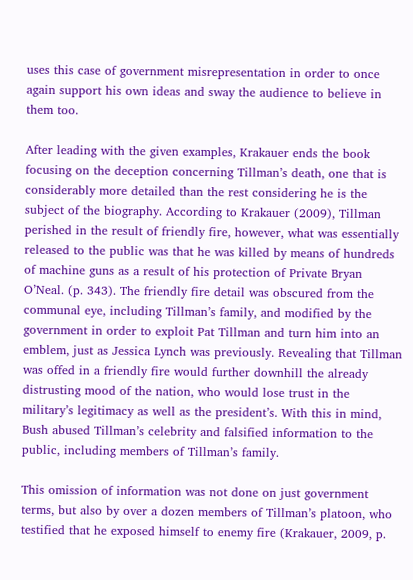uses this case of government misrepresentation in order to once again support his own ideas and sway the audience to believe in them too.

After leading with the given examples, Krakauer ends the book focusing on the deception concerning Tillman’s death, one that is considerably more detailed than the rest considering he is the subject of the biography. According to Krakauer (2009), Tillman perished in the result of friendly fire, however, what was essentially released to the public was that he was killed by means of hundreds of machine guns as a result of his protection of Private Bryan O’Neal. (p. 343). The friendly fire detail was obscured from the communal eye, including Tillman’s family, and modified by the government in order to exploit Pat Tillman and turn him into an emblem, just as Jessica Lynch was previously. Revealing that Tillman was offed in a friendly fire would further downhill the already distrusting mood of the nation, who would lose trust in the military’s legitimacy as well as the president’s. With this in mind, Bush abused Tillman’s celebrity and falsified information to the public, including members of Tillman’s family.

This omission of information was not done on just government terms, but also by over a dozen members of Tillman’s platoon, who testified that he exposed himself to enemy fire (Krakauer, 2009, p.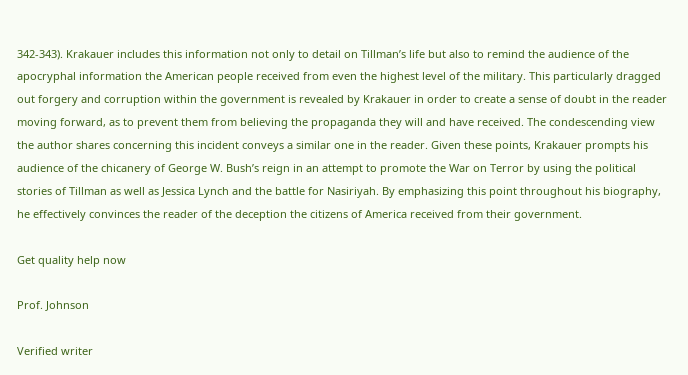342-343). Krakauer includes this information not only to detail on Tillman’s life but also to remind the audience of the apocryphal information the American people received from even the highest level of the military. This particularly dragged out forgery and corruption within the government is revealed by Krakauer in order to create a sense of doubt in the reader moving forward, as to prevent them from believing the propaganda they will and have received. The condescending view the author shares concerning this incident conveys a similar one in the reader. Given these points, Krakauer prompts his audience of the chicanery of George W. Bush’s reign in an attempt to promote the War on Terror by using the political stories of Tillman as well as Jessica Lynch and the battle for Nasiriyah. By emphasizing this point throughout his biography, he effectively convinces the reader of the deception the citizens of America received from their government.

Get quality help now

Prof. Johnson

Verified writer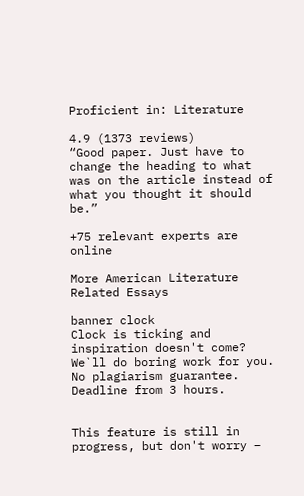Proficient in: Literature

4.9 (1373 reviews)
“Good paper. Just have to change the heading to what was on the article instead of what you thought it should be.”

+75 relevant experts are online

More American Literature Related Essays

banner clock
Clock is ticking and inspiration doesn't come?
We`ll do boring work for you. No plagiarism guarantee. Deadline from 3 hours.


This feature is still in progress, but don't worry –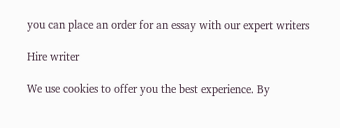you can place an order for an essay with our expert writers

Hire writer

We use cookies to offer you the best experience. By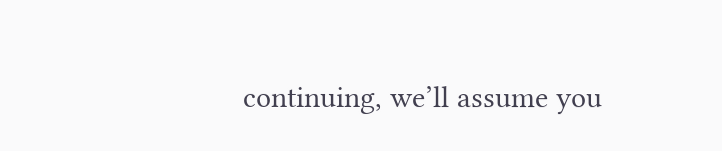continuing, we’ll assume you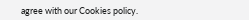agree with our Cookies policy.